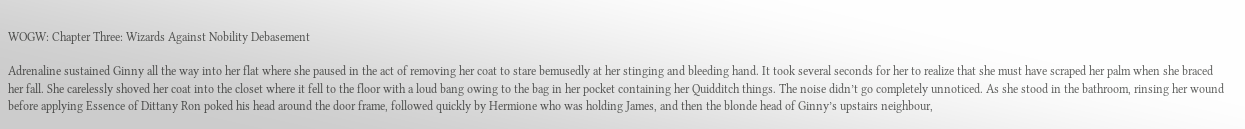WOGW: Chapter Three: Wizards Against Nobility Debasement

Adrenaline sustained Ginny all the way into her flat where she paused in the act of removing her coat to stare bemusedly at her stinging and bleeding hand. It took several seconds for her to realize that she must have scraped her palm when she braced her fall. She carelessly shoved her coat into the closet where it fell to the floor with a loud bang owing to the bag in her pocket containing her Quidditch things. The noise didn’t go completely unnoticed. As she stood in the bathroom, rinsing her wound before applying Essence of Dittany Ron poked his head around the door frame, followed quickly by Hermione who was holding James, and then the blonde head of Ginny’s upstairs neighbour,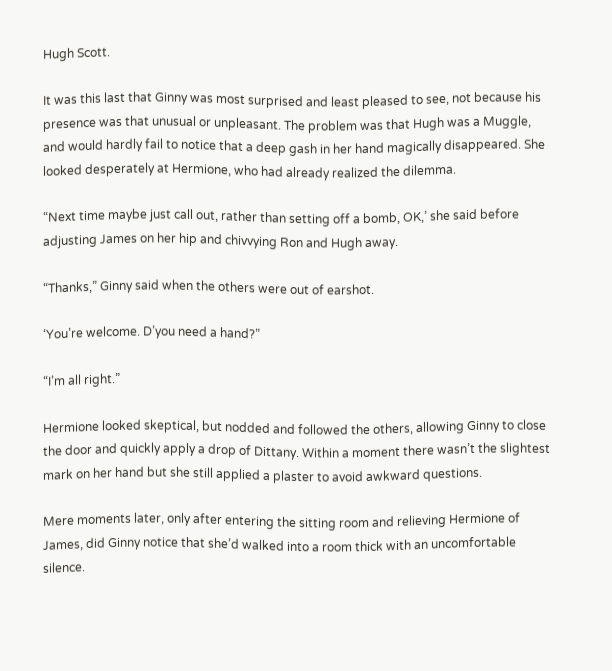Hugh Scott.

It was this last that Ginny was most surprised and least pleased to see, not because his presence was that unusual or unpleasant. The problem was that Hugh was a Muggle, and would hardly fail to notice that a deep gash in her hand magically disappeared. She looked desperately at Hermione, who had already realized the dilemma.

“Next time maybe just call out, rather than setting off a bomb, OK,’ she said before adjusting James on her hip and chivvying Ron and Hugh away.

“Thanks,” Ginny said when the others were out of earshot.

‘You’re welcome. D’you need a hand?”

“I’m all right.”

Hermione looked skeptical, but nodded and followed the others, allowing Ginny to close the door and quickly apply a drop of Dittany. Within a moment there wasn’t the slightest mark on her hand but she still applied a plaster to avoid awkward questions.

Mere moments later, only after entering the sitting room and relieving Hermione of James, did Ginny notice that she’d walked into a room thick with an uncomfortable silence.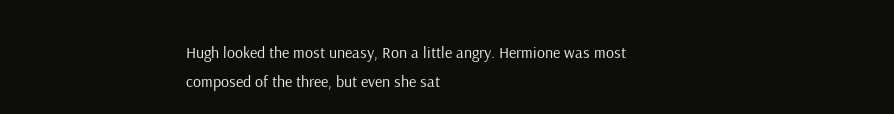Hugh looked the most uneasy, Ron a little angry. Hermione was most composed of the three, but even she sat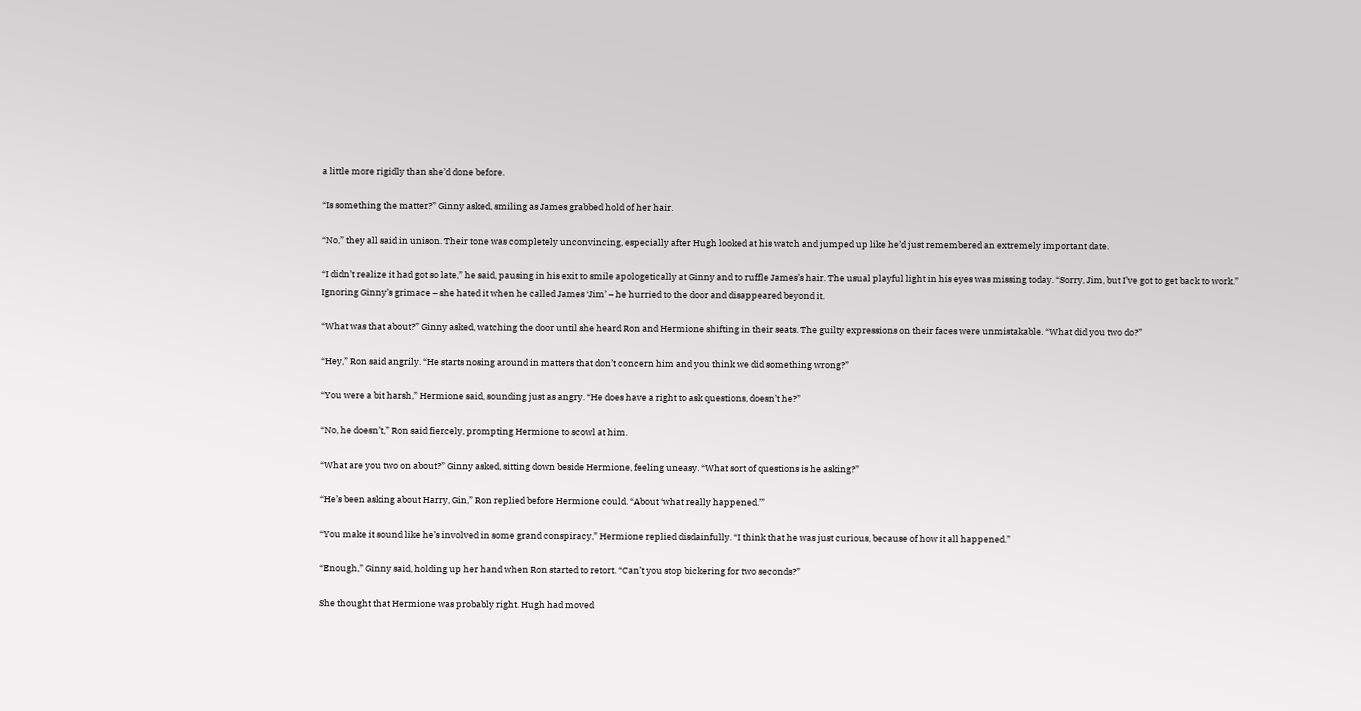a little more rigidly than she’d done before.

“Is something the matter?” Ginny asked, smiling as James grabbed hold of her hair.

“No,” they all said in unison. Their tone was completely unconvincing, especially after Hugh looked at his watch and jumped up like he’d just remembered an extremely important date.

“I didn’t realize it had got so late,” he said, pausing in his exit to smile apologetically at Ginny and to ruffle James’s hair. The usual playful light in his eyes was missing today. “Sorry, Jim, but I’ve got to get back to work.” Ignoring Ginny’s grimace – she hated it when he called James ‘Jim’ – he hurried to the door and disappeared beyond it.

“What was that about?” Ginny asked, watching the door until she heard Ron and Hermione shifting in their seats. The guilty expressions on their faces were unmistakable. “What did you two do?”

“Hey,” Ron said angrily. “He starts nosing around in matters that don’t concern him and you think we did something wrong?”

“You were a bit harsh,” Hermione said, sounding just as angry. “He does have a right to ask questions, doesn’t he?”

“No, he doesn’t,” Ron said fiercely, prompting Hermione to scowl at him.

“What are you two on about?” Ginny asked, sitting down beside Hermione, feeling uneasy. “What sort of questions is he asking?”

“He’s been asking about Harry, Gin,” Ron replied before Hermione could. “About ‘what really happened.’”

“You make it sound like he’s involved in some grand conspiracy,” Hermione replied disdainfully. “I think that he was just curious, because of how it all happened.”

“Enough,” Ginny said, holding up her hand when Ron started to retort. “Can’t you stop bickering for two seconds?”

She thought that Hermione was probably right. Hugh had moved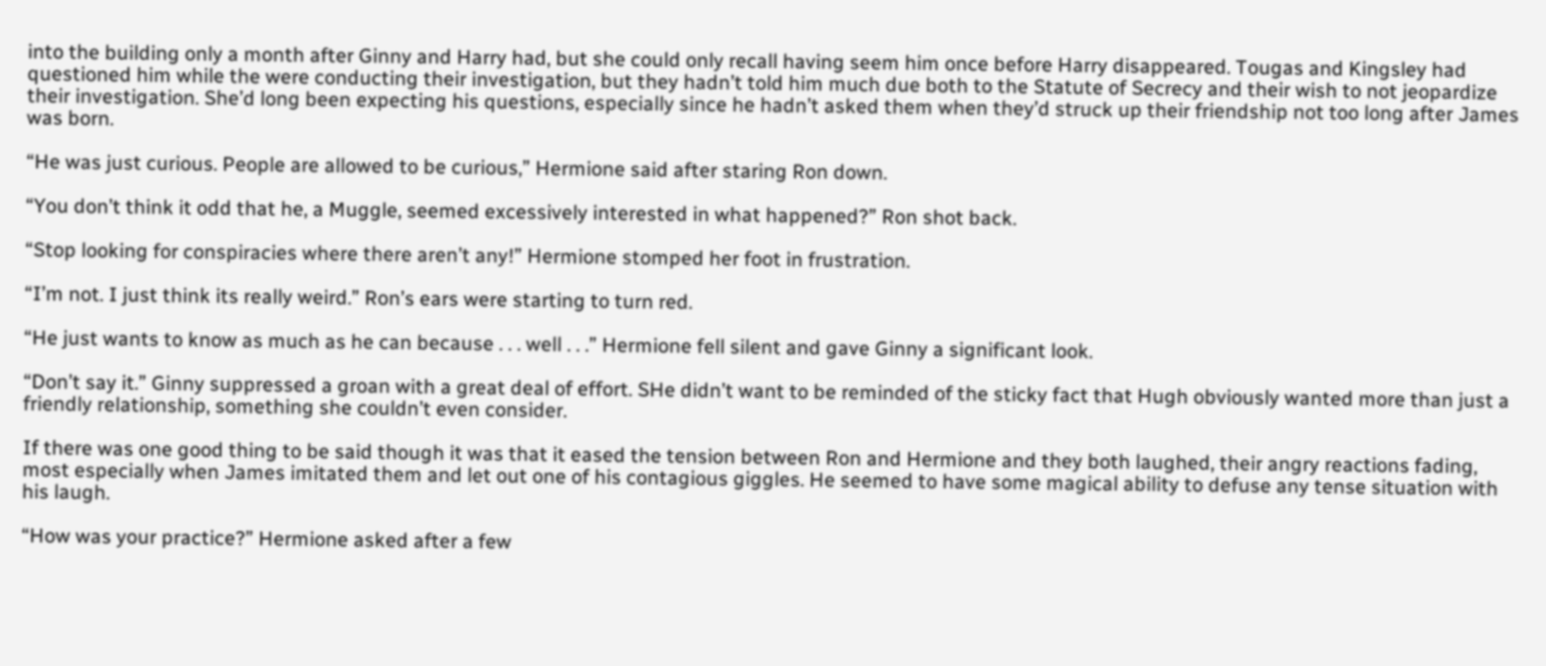into the building only a month after Ginny and Harry had, but she could only recall having seem him once before Harry disappeared. Tougas and Kingsley had questioned him while the were conducting their investigation, but they hadn’t told him much due both to the Statute of Secrecy and their wish to not jeopardize their investigation. She’d long been expecting his questions, especially since he hadn’t asked them when they’d struck up their friendship not too long after James was born.

“He was just curious. People are allowed to be curious,” Hermione said after staring Ron down.

“You don’t think it odd that he, a Muggle, seemed excessively interested in what happened?” Ron shot back.

“Stop looking for conspiracies where there aren’t any!” Hermione stomped her foot in frustration.

“I’m not. I just think its really weird.” Ron’s ears were starting to turn red.

“He just wants to know as much as he can because . . . well . . .” Hermione fell silent and gave Ginny a significant look.

“Don’t say it.” Ginny suppressed a groan with a great deal of effort. SHe didn’t want to be reminded of the sticky fact that Hugh obviously wanted more than just a friendly relationship, something she couldn’t even consider.

If there was one good thing to be said though it was that it eased the tension between Ron and Hermione and they both laughed, their angry reactions fading, most especially when James imitated them and let out one of his contagious giggles. He seemed to have some magical ability to defuse any tense situation with his laugh.

“How was your practice?” Hermione asked after a few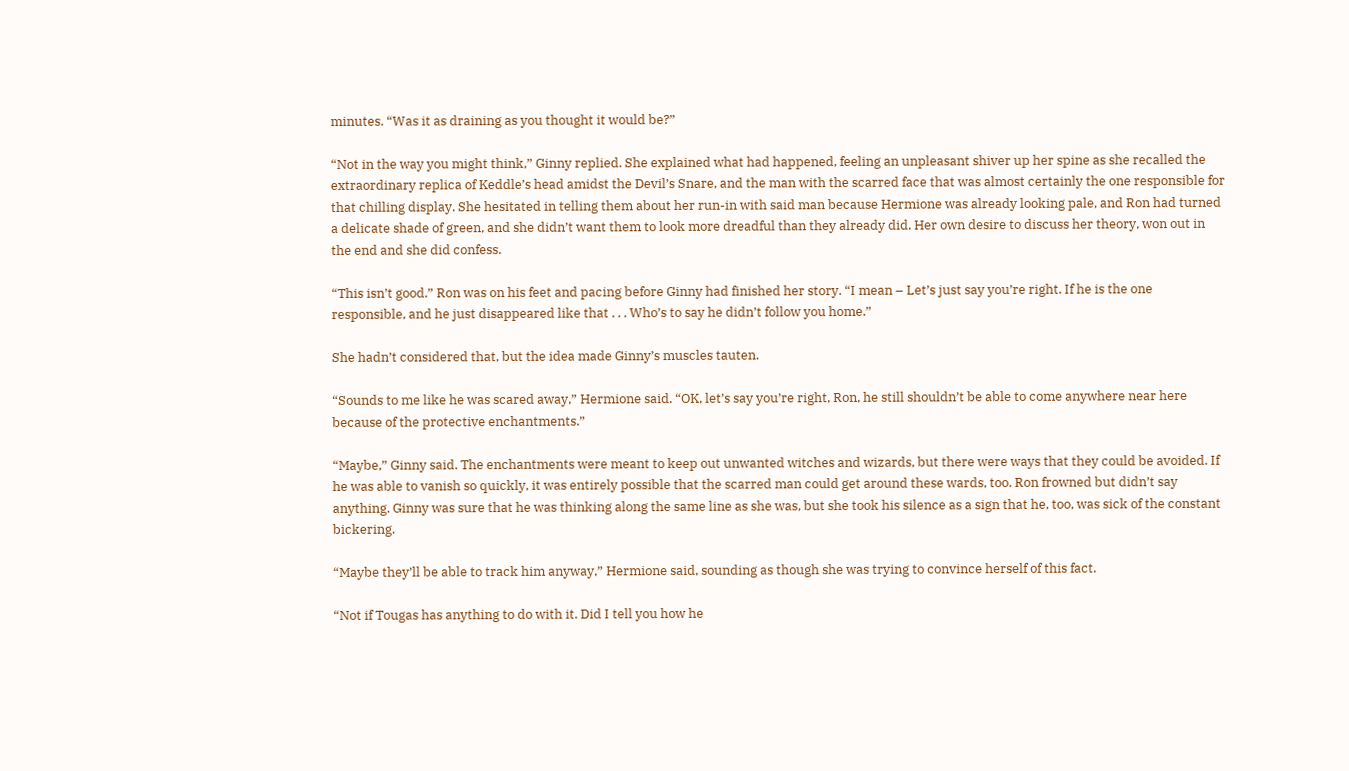minutes. “Was it as draining as you thought it would be?”

“Not in the way you might think,” Ginny replied. She explained what had happened, feeling an unpleasant shiver up her spine as she recalled the extraordinary replica of Keddle’s head amidst the Devil’s Snare, and the man with the scarred face that was almost certainly the one responsible for that chilling display. She hesitated in telling them about her run-in with said man because Hermione was already looking pale, and Ron had turned a delicate shade of green, and she didn’t want them to look more dreadful than they already did. Her own desire to discuss her theory, won out in the end and she did confess.

“This isn’t good.” Ron was on his feet and pacing before Ginny had finished her story. “I mean – Let’s just say you’re right. If he is the one responsible, and he just disappeared like that . . . Who’s to say he didn’t follow you home.”

She hadn’t considered that, but the idea made Ginny’s muscles tauten.

“Sounds to me like he was scared away,” Hermione said. “OK, let’s say you’re right, Ron, he still shouldn’t be able to come anywhere near here because of the protective enchantments.”

“Maybe,” Ginny said. The enchantments were meant to keep out unwanted witches and wizards, but there were ways that they could be avoided. If he was able to vanish so quickly, it was entirely possible that the scarred man could get around these wards, too. Ron frowned but didn’t say anything. Ginny was sure that he was thinking along the same line as she was, but she took his silence as a sign that he, too, was sick of the constant bickering.

“Maybe they’ll be able to track him anyway,” Hermione said, sounding as though she was trying to convince herself of this fact.

“Not if Tougas has anything to do with it. Did I tell you how he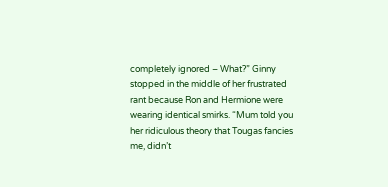completely ignored – What?” Ginny stopped in the middle of her frustrated rant because Ron and Hermione were wearing identical smirks. “Mum told you her ridiculous theory that Tougas fancies me, didn’t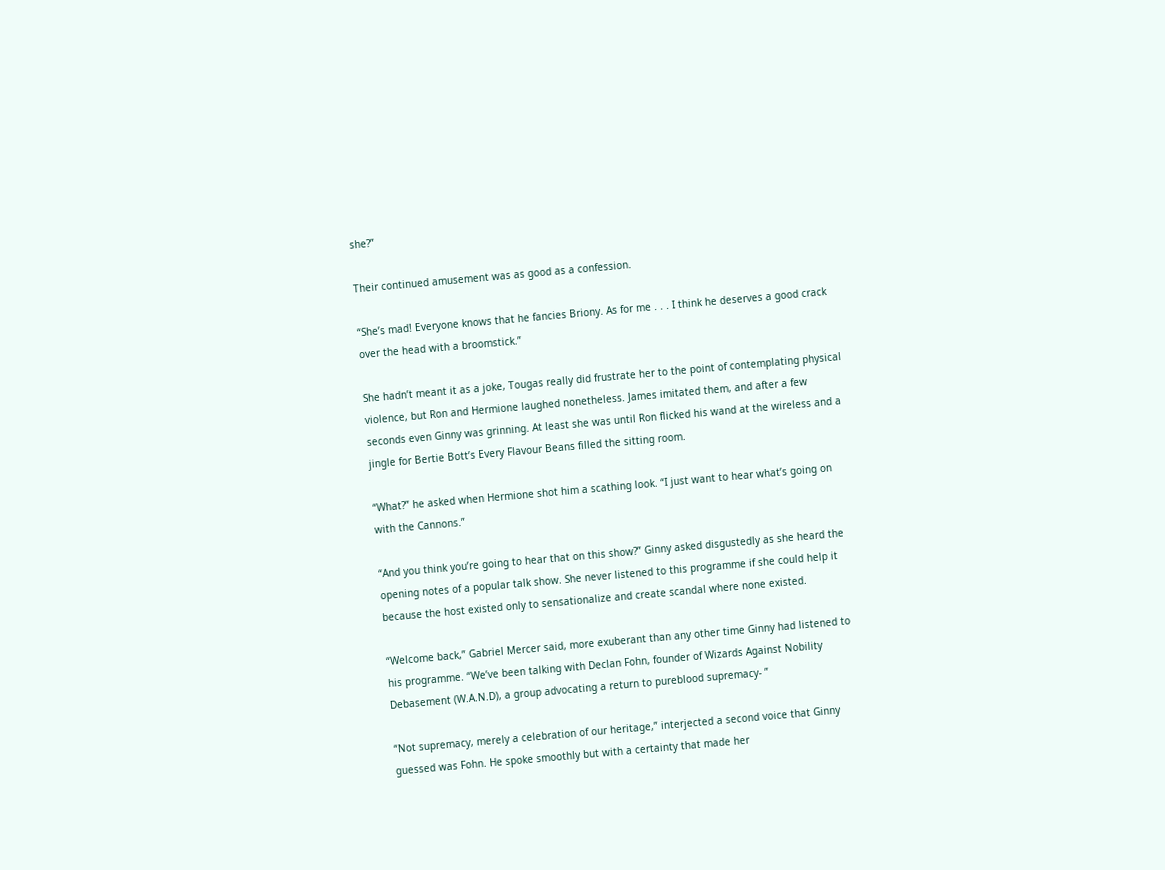she?”

Their continued amusement was as good as a confession.

“She’s mad! Everyone knows that he fancies Briony. As for me . . . I think he deserves a good crack over the head with a broomstick.”

She hadn’t meant it as a joke, Tougas really did frustrate her to the point of contemplating physical violence, but Ron and Hermione laughed nonetheless. James imitated them, and after a few seconds even Ginny was grinning. At least she was until Ron flicked his wand at the wireless and a jingle for Bertie Bott’s Every Flavour Beans filled the sitting room.

“What?” he asked when Hermione shot him a scathing look. “I just want to hear what’s going on with the Cannons.”

“And you think you’re going to hear that on this show?” Ginny asked disgustedly as she heard the opening notes of a popular talk show. She never listened to this programme if she could help it because the host existed only to sensationalize and create scandal where none existed.

“Welcome back,” Gabriel Mercer said, more exuberant than any other time Ginny had listened to his programme. “We’ve been talking with Declan Fohn, founder of Wizards Against Nobility Debasement (W.A.N.D), a group advocating a return to pureblood supremacy- ”

“Not supremacy, merely a celebration of our heritage,” interjected a second voice that Ginny guessed was Fohn. He spoke smoothly but with a certainty that made her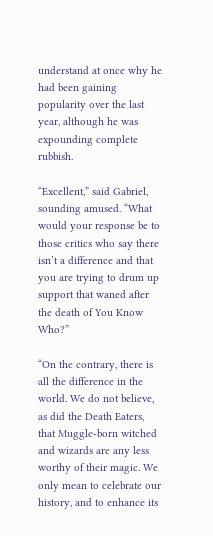understand at once why he had been gaining popularity over the last year, although he was expounding complete rubbish.

“Excellent,” said Gabriel, sounding amused. “What would your response be to those critics who say there isn’t a difference and that you are trying to drum up support that waned after the death of You Know Who?”

“On the contrary, there is all the difference in the world. We do not believe, as did the Death Eaters, that Muggle-born witched and wizards are any less worthy of their magic. We only mean to celebrate our history, and to enhance its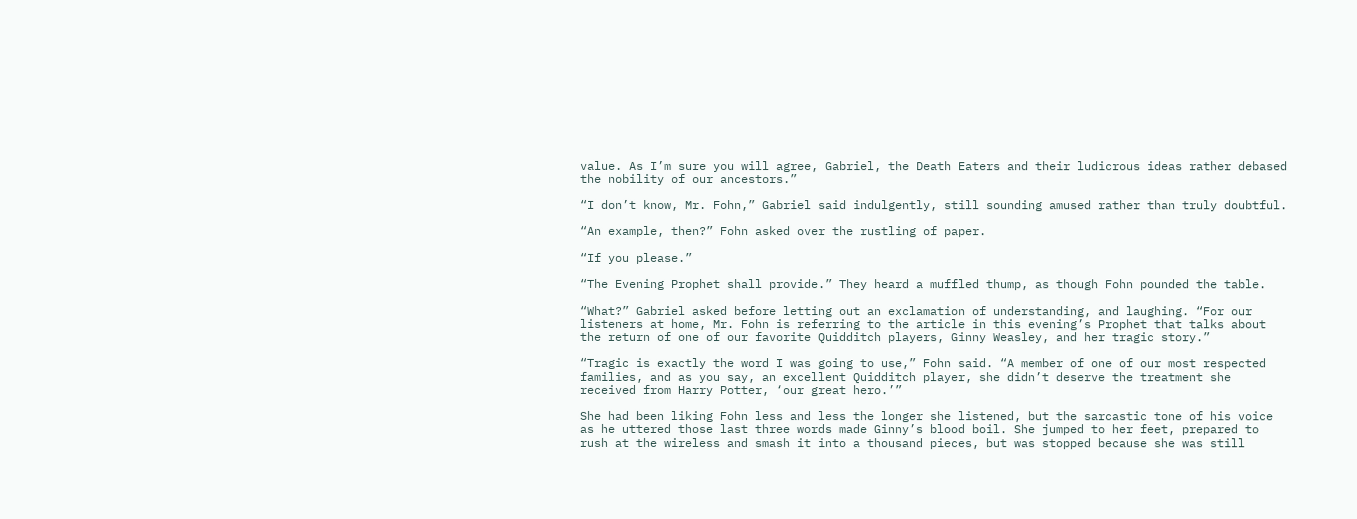value. As I’m sure you will agree, Gabriel, the Death Eaters and their ludicrous ideas rather debased the nobility of our ancestors.”

“I don’t know, Mr. Fohn,” Gabriel said indulgently, still sounding amused rather than truly doubtful.

“An example, then?” Fohn asked over the rustling of paper.

“If you please.”

“The Evening Prophet shall provide.” They heard a muffled thump, as though Fohn pounded the table.

“What?” Gabriel asked before letting out an exclamation of understanding, and laughing. “For our listeners at home, Mr. Fohn is referring to the article in this evening’s Prophet that talks about the return of one of our favorite Quidditch players, Ginny Weasley, and her tragic story.”

“Tragic is exactly the word I was going to use,” Fohn said. “A member of one of our most respected families, and as you say, an excellent Quidditch player, she didn’t deserve the treatment she received from Harry Potter, ‘our great hero.’”

She had been liking Fohn less and less the longer she listened, but the sarcastic tone of his voice as he uttered those last three words made Ginny’s blood boil. She jumped to her feet, prepared to rush at the wireless and smash it into a thousand pieces, but was stopped because she was still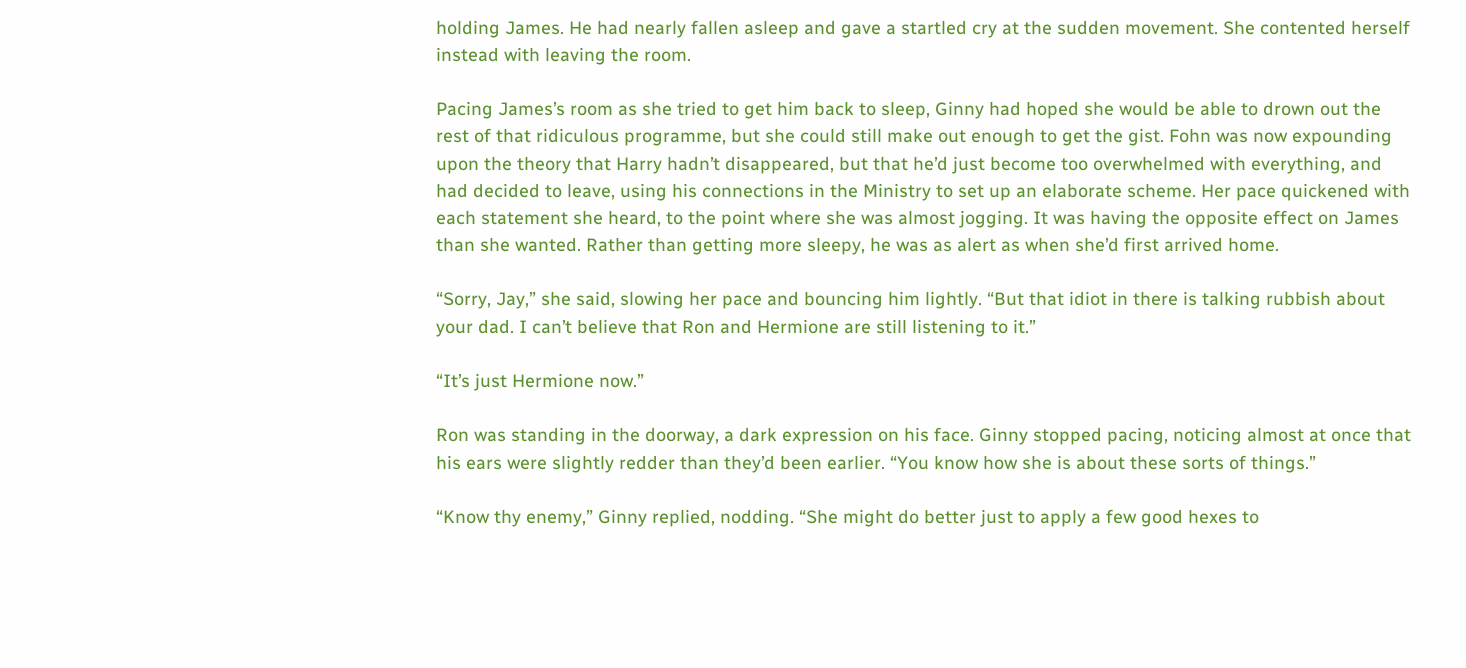holding James. He had nearly fallen asleep and gave a startled cry at the sudden movement. She contented herself instead with leaving the room.

Pacing James’s room as she tried to get him back to sleep, Ginny had hoped she would be able to drown out the rest of that ridiculous programme, but she could still make out enough to get the gist. Fohn was now expounding upon the theory that Harry hadn’t disappeared, but that he’d just become too overwhelmed with everything, and had decided to leave, using his connections in the Ministry to set up an elaborate scheme. Her pace quickened with each statement she heard, to the point where she was almost jogging. It was having the opposite effect on James than she wanted. Rather than getting more sleepy, he was as alert as when she’d first arrived home.

“Sorry, Jay,” she said, slowing her pace and bouncing him lightly. “But that idiot in there is talking rubbish about your dad. I can’t believe that Ron and Hermione are still listening to it.”

“It’s just Hermione now.”

Ron was standing in the doorway, a dark expression on his face. Ginny stopped pacing, noticing almost at once that his ears were slightly redder than they’d been earlier. “You know how she is about these sorts of things.”

“Know thy enemy,” Ginny replied, nodding. “She might do better just to apply a few good hexes to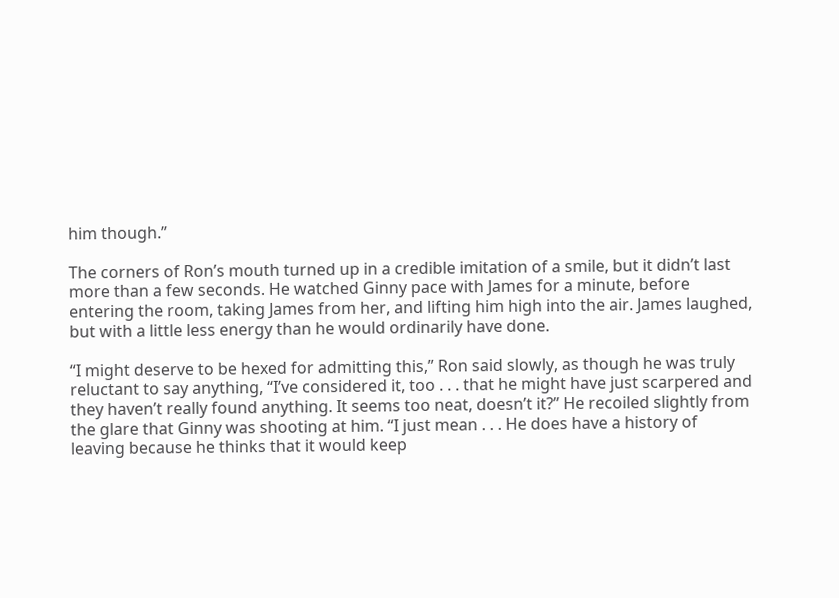him though.”

The corners of Ron’s mouth turned up in a credible imitation of a smile, but it didn’t last more than a few seconds. He watched Ginny pace with James for a minute, before entering the room, taking James from her, and lifting him high into the air. James laughed, but with a little less energy than he would ordinarily have done.

“I might deserve to be hexed for admitting this,” Ron said slowly, as though he was truly reluctant to say anything, “I’ve considered it, too . . . that he might have just scarpered and they haven’t really found anything. It seems too neat, doesn’t it?” He recoiled slightly from the glare that Ginny was shooting at him. “I just mean . . . He does have a history of leaving because he thinks that it would keep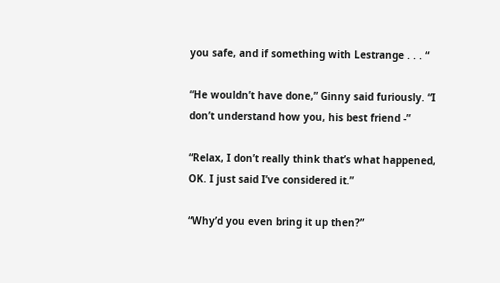you safe, and if something with Lestrange . . . “

“He wouldn’t have done,” Ginny said furiously. “I don’t understand how you, his best friend -”

“Relax, I don’t really think that’s what happened, OK. I just said I’ve considered it.”

“Why’d you even bring it up then?”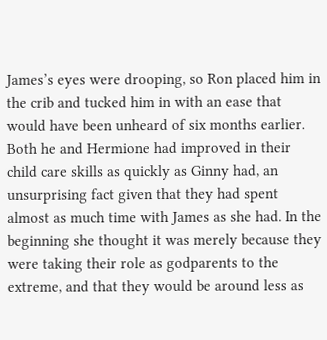James’s eyes were drooping, so Ron placed him in the crib and tucked him in with an ease that would have been unheard of six months earlier. Both he and Hermione had improved in their child care skills as quickly as Ginny had, an unsurprising fact given that they had spent almost as much time with James as she had. In the beginning she thought it was merely because they were taking their role as godparents to the extreme, and that they would be around less as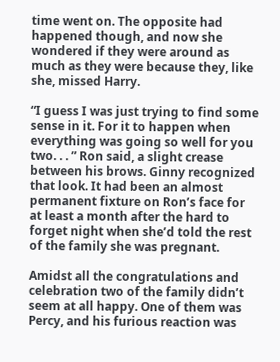time went on. The opposite had happened though, and now she wondered if they were around as much as they were because they, like she, missed Harry.

“I guess I was just trying to find some sense in it. For it to happen when everything was going so well for you two. . . ” Ron said, a slight crease between his brows. Ginny recognized that look. It had been an almost permanent fixture on Ron’s face for at least a month after the hard to forget night when she’d told the rest of the family she was pregnant.

Amidst all the congratulations and celebration two of the family didn’t seem at all happy. One of them was Percy, and his furious reaction was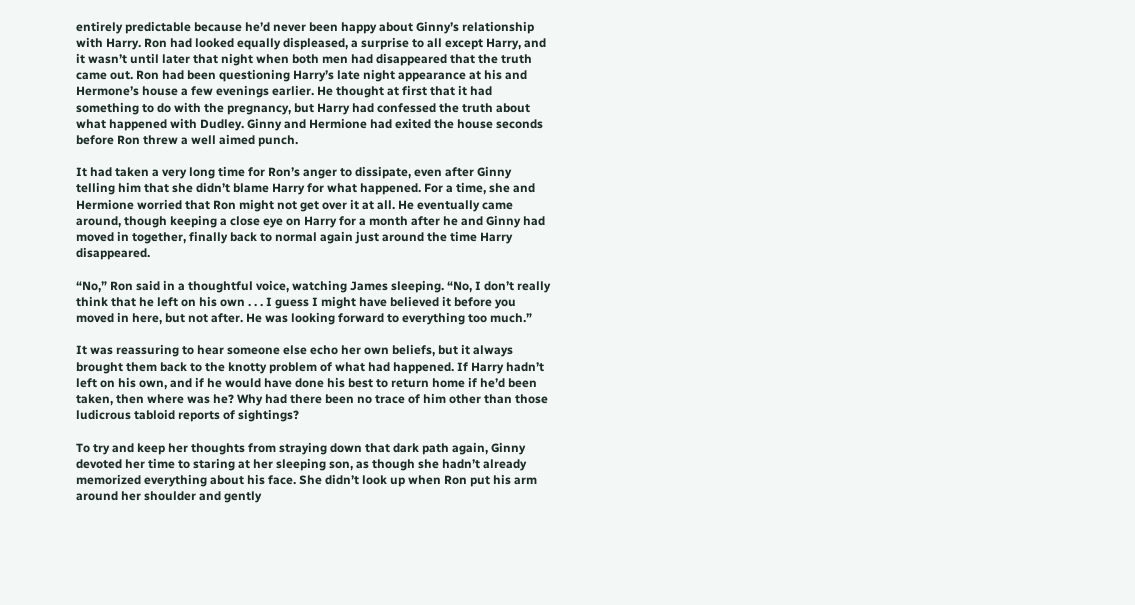entirely predictable because he’d never been happy about Ginny’s relationship with Harry. Ron had looked equally displeased, a surprise to all except Harry, and it wasn’t until later that night when both men had disappeared that the truth came out. Ron had been questioning Harry’s late night appearance at his and Hermone’s house a few evenings earlier. He thought at first that it had something to do with the pregnancy, but Harry had confessed the truth about what happened with Dudley. Ginny and Hermione had exited the house seconds before Ron threw a well aimed punch.

It had taken a very long time for Ron’s anger to dissipate, even after Ginny telling him that she didn’t blame Harry for what happened. For a time, she and Hermione worried that Ron might not get over it at all. He eventually came around, though keeping a close eye on Harry for a month after he and Ginny had moved in together, finally back to normal again just around the time Harry disappeared.

“No,” Ron said in a thoughtful voice, watching James sleeping. “No, I don’t really think that he left on his own . . . I guess I might have believed it before you moved in here, but not after. He was looking forward to everything too much.”

It was reassuring to hear someone else echo her own beliefs, but it always brought them back to the knotty problem of what had happened. If Harry hadn’t left on his own, and if he would have done his best to return home if he’d been taken, then where was he? Why had there been no trace of him other than those ludicrous tabloid reports of sightings?

To try and keep her thoughts from straying down that dark path again, Ginny devoted her time to staring at her sleeping son, as though she hadn’t already memorized everything about his face. She didn’t look up when Ron put his arm around her shoulder and gently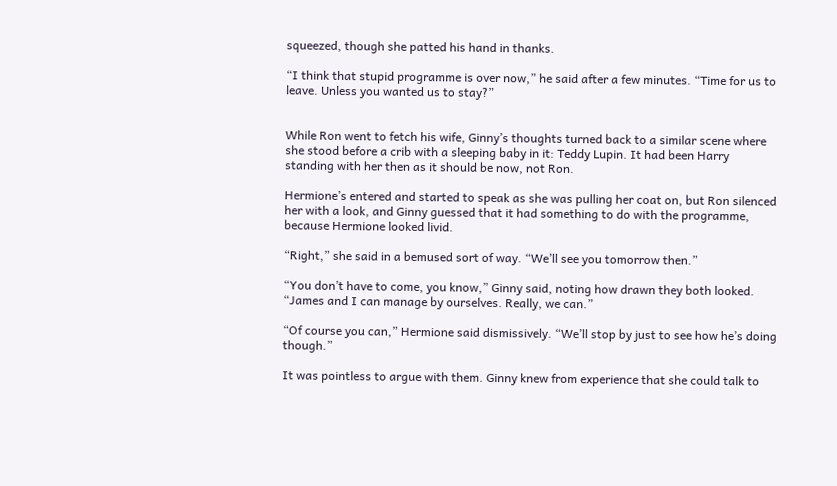squeezed, though she patted his hand in thanks.

“I think that stupid programme is over now,” he said after a few minutes. “Time for us to leave. Unless you wanted us to stay?”


While Ron went to fetch his wife, Ginny’s thoughts turned back to a similar scene where she stood before a crib with a sleeping baby in it: Teddy Lupin. It had been Harry standing with her then as it should be now, not Ron.

Hermione’s entered and started to speak as she was pulling her coat on, but Ron silenced her with a look, and Ginny guessed that it had something to do with the programme, because Hermione looked livid.

“Right,” she said in a bemused sort of way. “We’ll see you tomorrow then.”

“You don’t have to come, you know,” Ginny said, noting how drawn they both looked. “James and I can manage by ourselves. Really, we can.”

“Of course you can,” Hermione said dismissively. “We’ll stop by just to see how he’s doing though.”

It was pointless to argue with them. Ginny knew from experience that she could talk to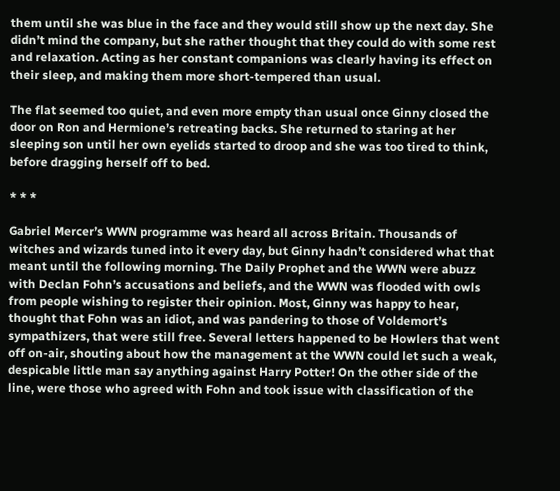them until she was blue in the face and they would still show up the next day. She didn’t mind the company, but she rather thought that they could do with some rest and relaxation. Acting as her constant companions was clearly having its effect on their sleep, and making them more short-tempered than usual.

The flat seemed too quiet, and even more empty than usual once Ginny closed the door on Ron and Hermione’s retreating backs. She returned to staring at her sleeping son until her own eyelids started to droop and she was too tired to think, before dragging herself off to bed.

* * *

Gabriel Mercer’s WWN programme was heard all across Britain. Thousands of witches and wizards tuned into it every day, but Ginny hadn’t considered what that meant until the following morning. The Daily Prophet and the WWN were abuzz with Declan Fohn’s accusations and beliefs, and the WWN was flooded with owls from people wishing to register their opinion. Most, Ginny was happy to hear, thought that Fohn was an idiot, and was pandering to those of Voldemort’s sympathizers, that were still free. Several letters happened to be Howlers that went off on-air, shouting about how the management at the WWN could let such a weak, despicable little man say anything against Harry Potter! On the other side of the line, were those who agreed with Fohn and took issue with classification of the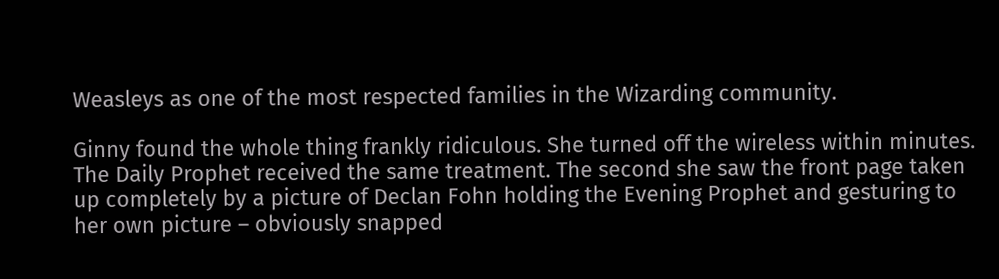Weasleys as one of the most respected families in the Wizarding community.

Ginny found the whole thing frankly ridiculous. She turned off the wireless within minutes. The Daily Prophet received the same treatment. The second she saw the front page taken up completely by a picture of Declan Fohn holding the Evening Prophet and gesturing to her own picture – obviously snapped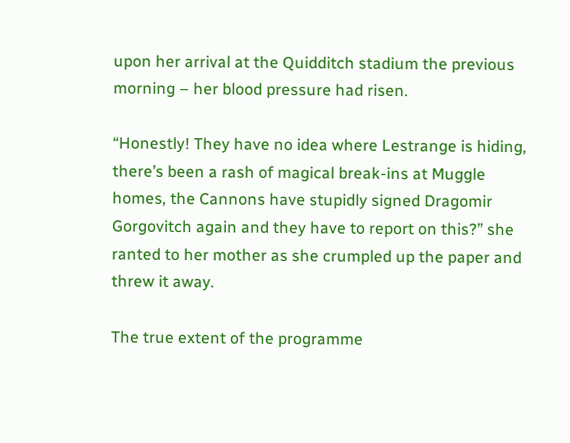upon her arrival at the Quidditch stadium the previous morning – her blood pressure had risen.

“Honestly! They have no idea where Lestrange is hiding, there’s been a rash of magical break-ins at Muggle homes, the Cannons have stupidly signed Dragomir Gorgovitch again and they have to report on this?” she ranted to her mother as she crumpled up the paper and threw it away.

The true extent of the programme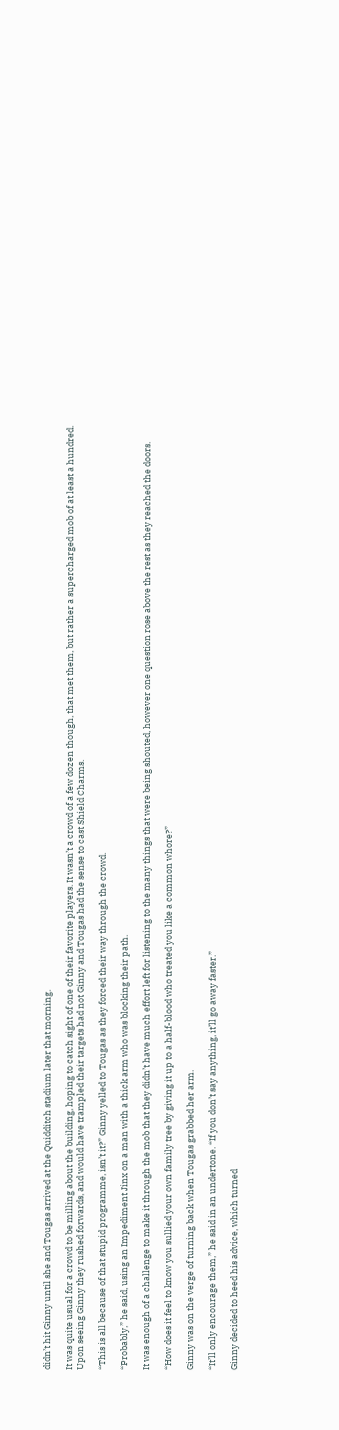didn’t hit Ginny until she and Tougas arrived at the Quidditch stadium later that morning.

It was quite usual for a crowd to be milling about the building, hoping to catch sight of one of their favorite players. It wasn’t a crowd of a few dozen though, that met them, but rather a supercharged mob of at least a hundred. Upon seeing Ginny they rushed forwards, and would have trampled their targets had not Ginny and Tougas had the sense to cast Shield Charms.

“This is all because of that stupid programme, isn’t it?” Ginny yelled to Tougas as they forced their way through the crowd.

“Probably,” he said, using an Impediment Jinx on a man with a thick arm who was blocking their path.

It was enough of a challenge to make it through the mob that they didn’t have much effort left for listening to the many things that were being shouted, however one question rose above the rest as they reached the doors.

“How does it feel to know you sullied your own family tree by giving it up to a half-blood who treated you like a common whore?”

Ginny was on the verge of turning back when Tougas grabbed her arm.

“It’ll only encourage them,” he said in an undertone. “If you don’t say anything, it’ll go away faster.”

Ginny decided to heed his advice, which turned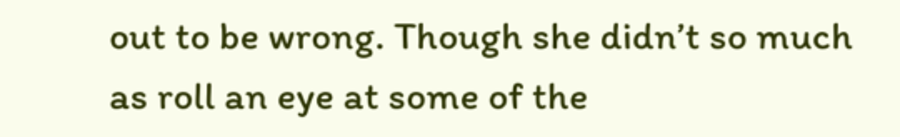out to be wrong. Though she didn’t so much as roll an eye at some of the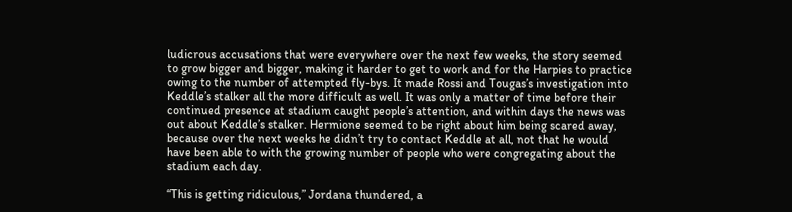ludicrous accusations that were everywhere over the next few weeks, the story seemed to grow bigger and bigger, making it harder to get to work and for the Harpies to practice owing to the number of attempted fly-bys. It made Rossi and Tougas’s investigation into Keddle’s stalker all the more difficult as well. It was only a matter of time before their continued presence at stadium caught people’s attention, and within days the news was out about Keddle’s stalker. Hermione seemed to be right about him being scared away, because over the next weeks he didn’t try to contact Keddle at all, not that he would have been able to with the growing number of people who were congregating about the stadium each day.

“This is getting ridiculous,” Jordana thundered, a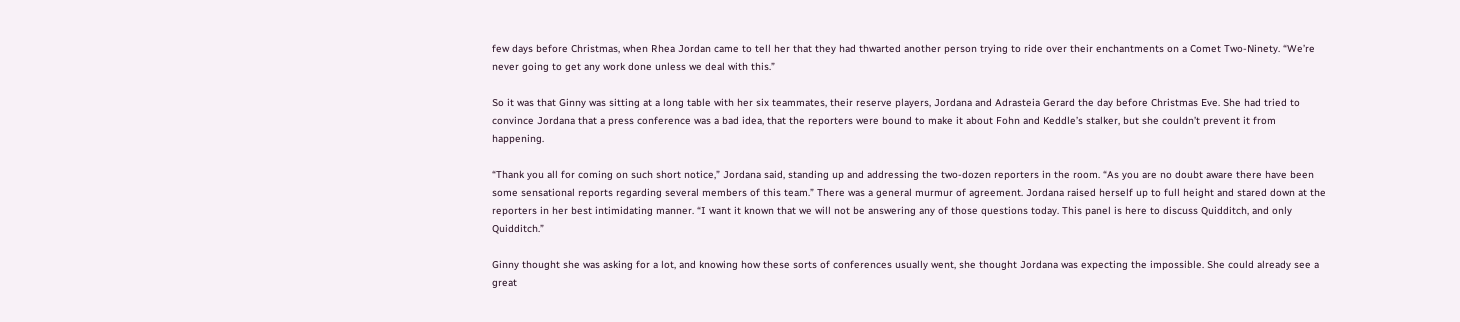few days before Christmas, when Rhea Jordan came to tell her that they had thwarted another person trying to ride over their enchantments on a Comet Two-Ninety. “We’re never going to get any work done unless we deal with this.”

So it was that Ginny was sitting at a long table with her six teammates, their reserve players, Jordana and Adrasteia Gerard the day before Christmas Eve. She had tried to convince Jordana that a press conference was a bad idea, that the reporters were bound to make it about Fohn and Keddle’s stalker, but she couldn’t prevent it from happening.

“Thank you all for coming on such short notice,” Jordana said, standing up and addressing the two-dozen reporters in the room. “As you are no doubt aware there have been some sensational reports regarding several members of this team.” There was a general murmur of agreement. Jordana raised herself up to full height and stared down at the reporters in her best intimidating manner. “I want it known that we will not be answering any of those questions today. This panel is here to discuss Quidditch, and only Quidditch.”

Ginny thought she was asking for a lot, and knowing how these sorts of conferences usually went, she thought Jordana was expecting the impossible. She could already see a great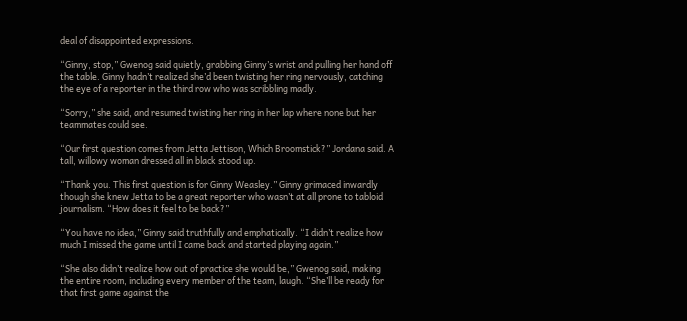deal of disappointed expressions.

“Ginny, stop,” Gwenog said quietly, grabbing Ginny’s wrist and pulling her hand off the table. Ginny hadn’t realized she’d been twisting her ring nervously, catching the eye of a reporter in the third row who was scribbling madly.

“Sorry,” she said, and resumed twisting her ring in her lap where none but her teammates could see.

“Our first question comes from Jetta Jettison, Which Broomstick?” Jordana said. A tall, willowy woman dressed all in black stood up.

“Thank you. This first question is for Ginny Weasley.” Ginny grimaced inwardly though she knew Jetta to be a great reporter who wasn’t at all prone to tabloid journalism. “How does it feel to be back?”

“You have no idea,” Ginny said truthfully and emphatically. “I didn’t realize how much I missed the game until I came back and started playing again.”

“She also didn’t realize how out of practice she would be,” Gwenog said, making the entire room, including every member of the team, laugh. “She’ll be ready for that first game against the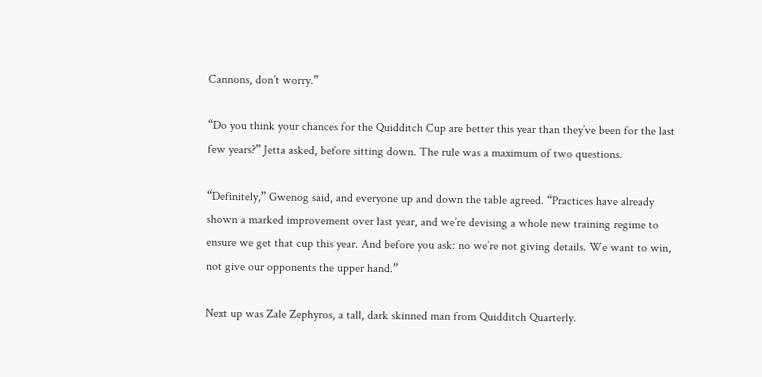Cannons, don’t worry.”

“Do you think your chances for the Quidditch Cup are better this year than they’ve been for the last few years?” Jetta asked, before sitting down. The rule was a maximum of two questions.

“Definitely,” Gwenog said, and everyone up and down the table agreed. “Practices have already shown a marked improvement over last year, and we’re devising a whole new training regime to ensure we get that cup this year. And before you ask: no we’re not giving details. We want to win, not give our opponents the upper hand.”

Next up was Zale Zephyros, a tall, dark skinned man from Quidditch Quarterly.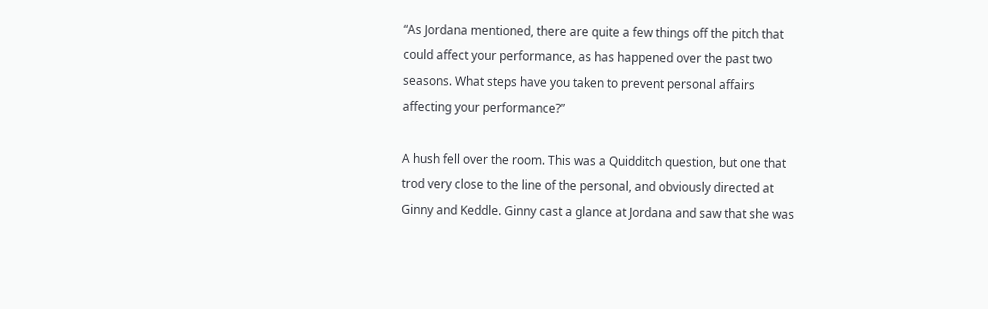“As Jordana mentioned, there are quite a few things off the pitch that could affect your performance, as has happened over the past two seasons. What steps have you taken to prevent personal affairs affecting your performance?”

A hush fell over the room. This was a Quidditch question, but one that trod very close to the line of the personal, and obviously directed at Ginny and Keddle. Ginny cast a glance at Jordana and saw that she was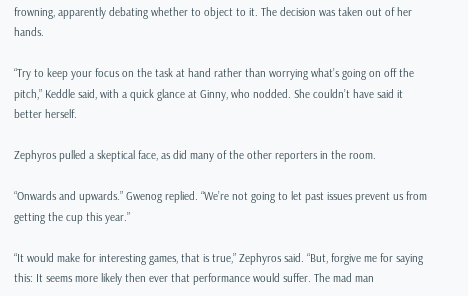frowning, apparently debating whether to object to it. The decision was taken out of her hands.

“Try to keep your focus on the task at hand rather than worrying what’s going on off the pitch,” Keddle said, with a quick glance at Ginny, who nodded. She couldn’t have said it better herself.

Zephyros pulled a skeptical face, as did many of the other reporters in the room.

“Onwards and upwards.” Gwenog replied. “We’re not going to let past issues prevent us from getting the cup this year.”

“It would make for interesting games, that is true,” Zephyros said. “But, forgive me for saying this: It seems more likely then ever that performance would suffer. The mad man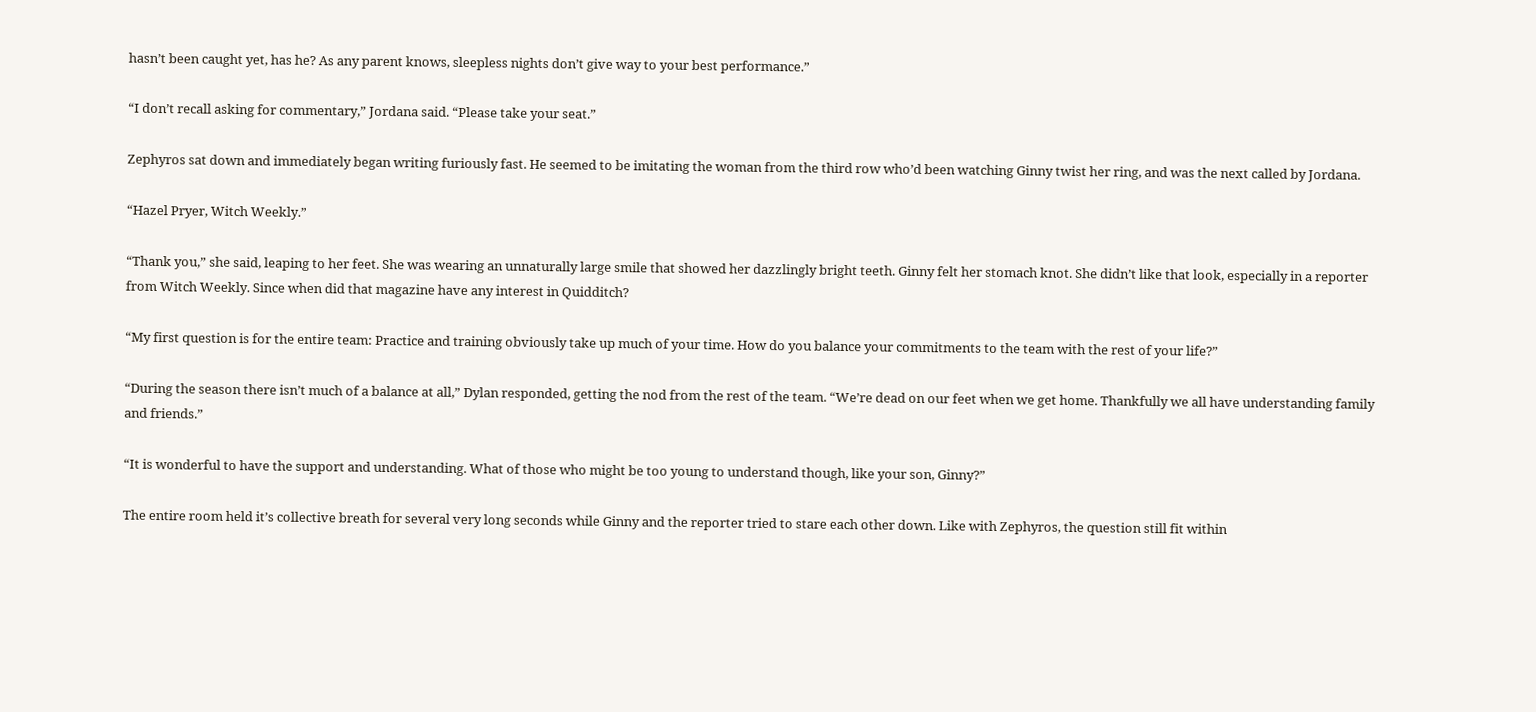hasn’t been caught yet, has he? As any parent knows, sleepless nights don’t give way to your best performance.”

“I don’t recall asking for commentary,” Jordana said. “Please take your seat.”

Zephyros sat down and immediately began writing furiously fast. He seemed to be imitating the woman from the third row who’d been watching Ginny twist her ring, and was the next called by Jordana.

“Hazel Pryer, Witch Weekly.”

“Thank you,” she said, leaping to her feet. She was wearing an unnaturally large smile that showed her dazzlingly bright teeth. Ginny felt her stomach knot. She didn’t like that look, especially in a reporter from Witch Weekly. Since when did that magazine have any interest in Quidditch?

“My first question is for the entire team: Practice and training obviously take up much of your time. How do you balance your commitments to the team with the rest of your life?”

“During the season there isn’t much of a balance at all,” Dylan responded, getting the nod from the rest of the team. “We’re dead on our feet when we get home. Thankfully we all have understanding family and friends.”

“It is wonderful to have the support and understanding. What of those who might be too young to understand though, like your son, Ginny?”

The entire room held it’s collective breath for several very long seconds while Ginny and the reporter tried to stare each other down. Like with Zephyros, the question still fit within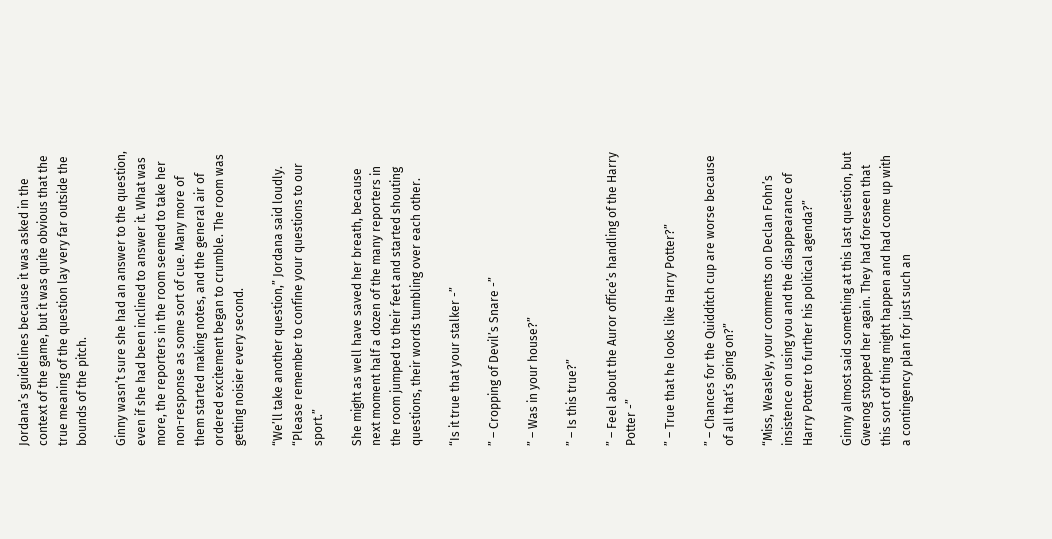Jordana’s guidelines because it was asked in the context of the game, but it was quite obvious that the true meaning of the question lay very far outside the bounds of the pitch.

Ginny wasn’t sure she had an answer to the question, even if she had been inclined to answer it. What was more, the reporters in the room seemed to take her non-response as some sort of cue. Many more of them started making notes, and the general air of ordered excitement began to crumble. The room was getting noisier every second.

“We’ll take another question,” Jordana said loudly. “Please remember to confine your questions to our sport.”

She might as well have saved her breath, because next moment half a dozen of the many reporters in the room jumped to their feet and started shouting questions, their words tumbling over each other.

“Is it true that your stalker -”

” – Cropping of Devil’s Snare -”

” – Was in your house?”

” – Is this true?”

” – Feel about the Auror office’s handling of the Harry Potter -”

” – True that he looks like Harry Potter?”

” – Chances for the Quidditch cup are worse because of all that’s going on?”

“Miss, Weasley, your comments on Declan Fohn’s insistence on using you and the disappearance of Harry Potter to further his political agenda?”

Ginny almost said something at this last question, but Gwenog stopped her again. They had foreseen that this sort of thing might happen and had come up with a contingency plan for just such an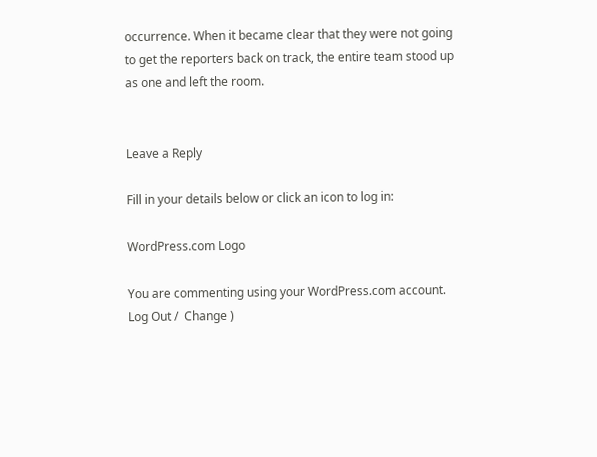occurrence. When it became clear that they were not going to get the reporters back on track, the entire team stood up as one and left the room.


Leave a Reply

Fill in your details below or click an icon to log in:

WordPress.com Logo

You are commenting using your WordPress.com account. Log Out /  Change )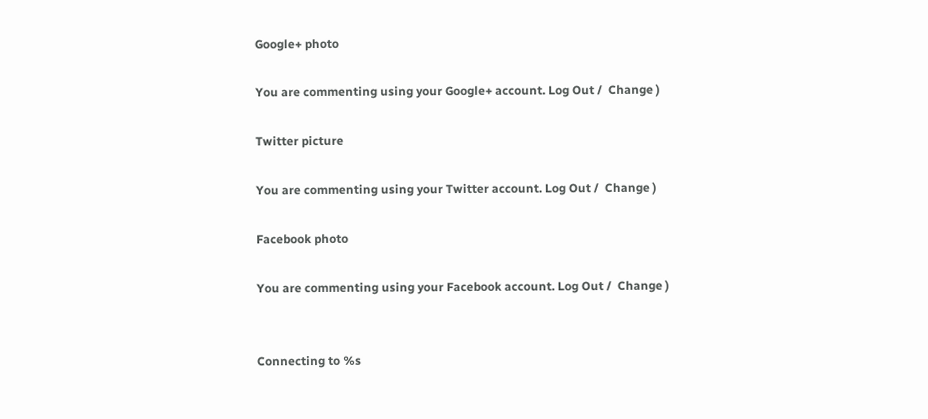Google+ photo

You are commenting using your Google+ account. Log Out /  Change )

Twitter picture

You are commenting using your Twitter account. Log Out /  Change )

Facebook photo

You are commenting using your Facebook account. Log Out /  Change )


Connecting to %s